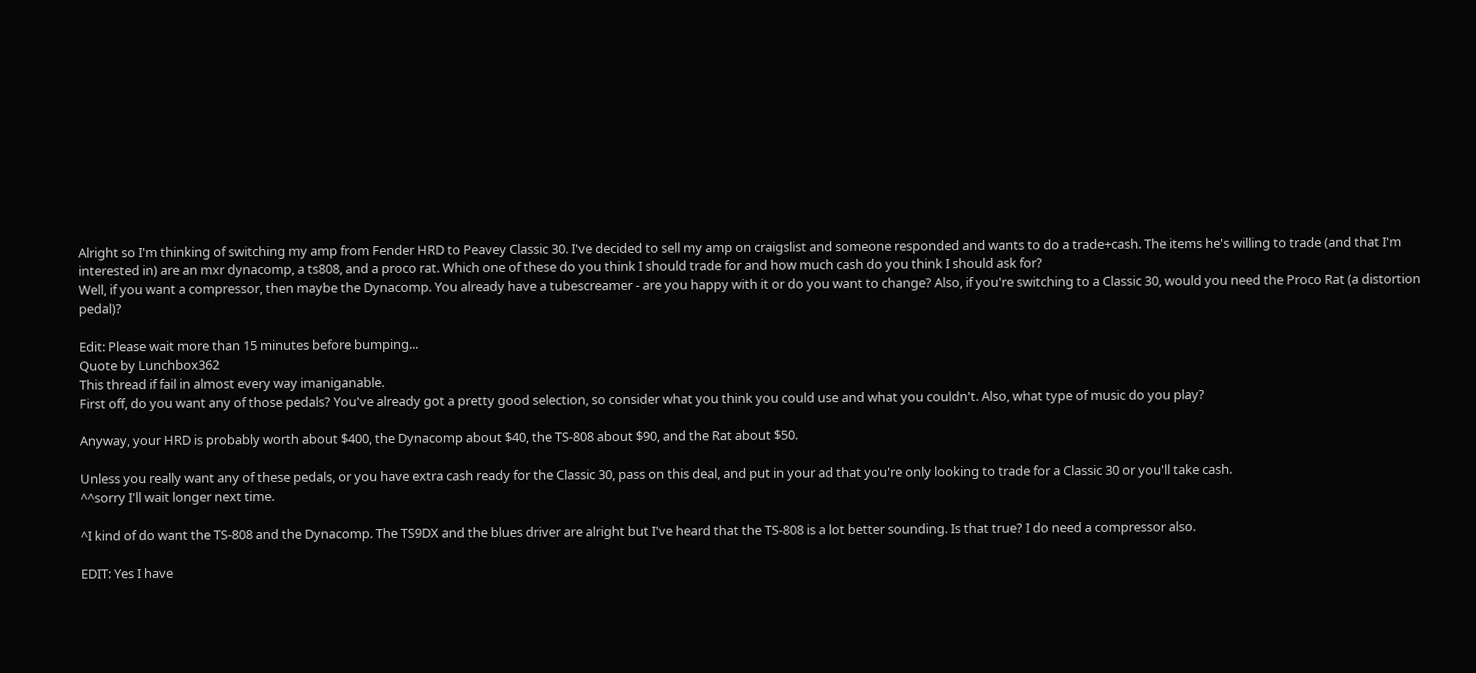Alright so I'm thinking of switching my amp from Fender HRD to Peavey Classic 30. I've decided to sell my amp on craigslist and someone responded and wants to do a trade+cash. The items he's willing to trade (and that I'm interested in) are an mxr dynacomp, a ts808, and a proco rat. Which one of these do you think I should trade for and how much cash do you think I should ask for?
Well, if you want a compressor, then maybe the Dynacomp. You already have a tubescreamer - are you happy with it or do you want to change? Also, if you're switching to a Classic 30, would you need the Proco Rat (a distortion pedal)?

Edit: Please wait more than 15 minutes before bumping...
Quote by Lunchbox362
This thread if fail in almost every way imaniganable.
First off, do you want any of those pedals? You've already got a pretty good selection, so consider what you think you could use and what you couldn't. Also, what type of music do you play?

Anyway, your HRD is probably worth about $400, the Dynacomp about $40, the TS-808 about $90, and the Rat about $50.

Unless you really want any of these pedals, or you have extra cash ready for the Classic 30, pass on this deal, and put in your ad that you're only looking to trade for a Classic 30 or you'll take cash.
^^sorry I'll wait longer next time.

^I kind of do want the TS-808 and the Dynacomp. The TS9DX and the blues driver are alright but I've heard that the TS-808 is a lot better sounding. Is that true? I do need a compressor also.

EDIT: Yes I have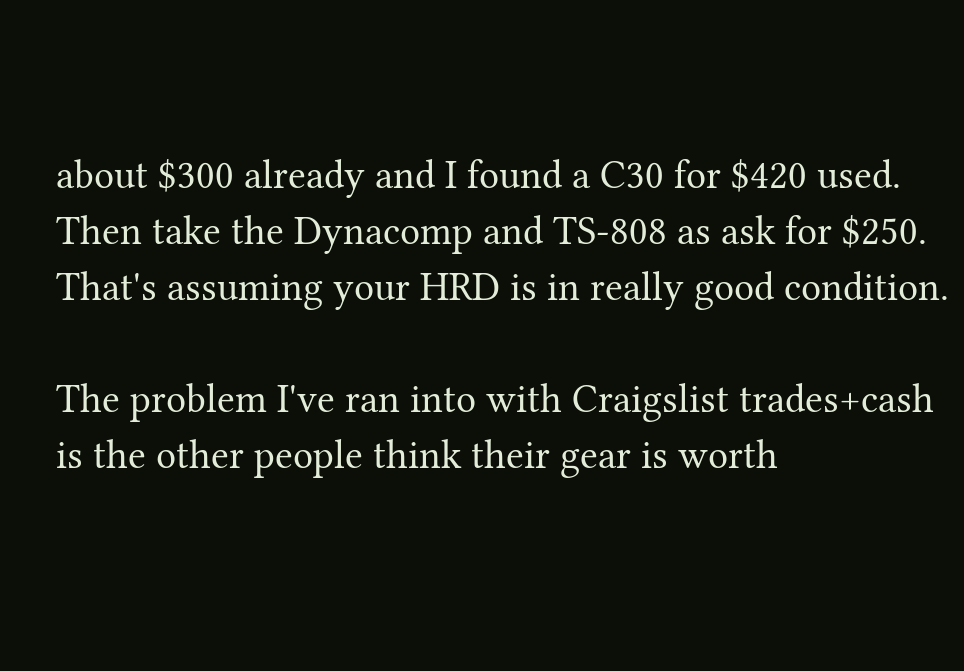about $300 already and I found a C30 for $420 used.
Then take the Dynacomp and TS-808 as ask for $250. That's assuming your HRD is in really good condition.

The problem I've ran into with Craigslist trades+cash is the other people think their gear is worth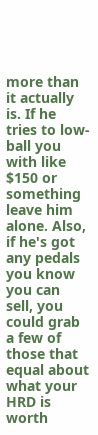more than it actually is. If he tries to low-ball you with like $150 or something leave him alone. Also, if he's got any pedals you know you can sell, you could grab a few of those that equal about what your HRD is worth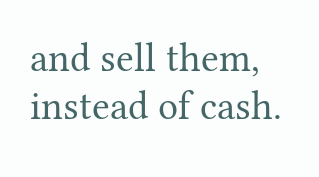and sell them, instead of cash.